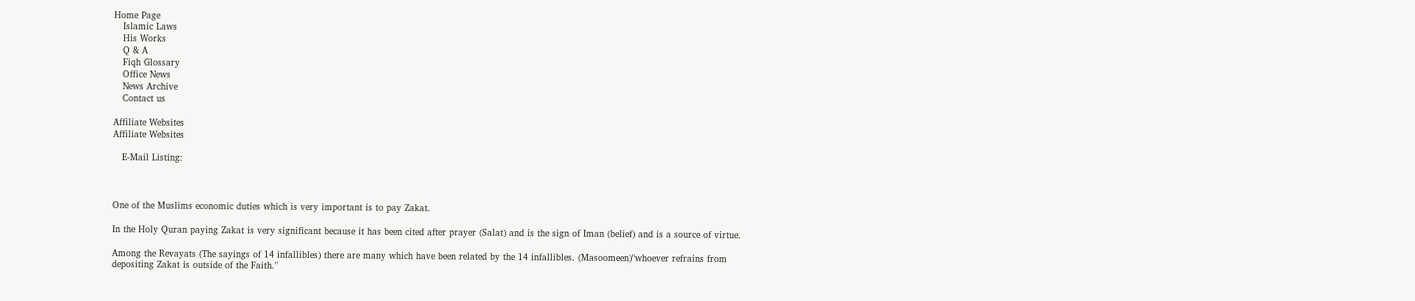Home Page
   Islamic Laws
   His Works
   Q & A
   Fiqh Glossary
   Office News
   News Archive
   Contact us

Affiliate Websites
Affiliate Websites

   E-Mail Listing:



One of the Muslims economic duties which is very important is to pay Zakat.

In the Holy Quran paying Zakat is very significant because it has been cited after prayer (Salat) and is the sign of Iman (belief) and is a source of virtue.

Among the Revayats (The sayings of 14 infallibles) there are many which have been related by the 14 infallibles. (Masoomeen)"whoever refrains from depositing Zakat is outside of the Faith."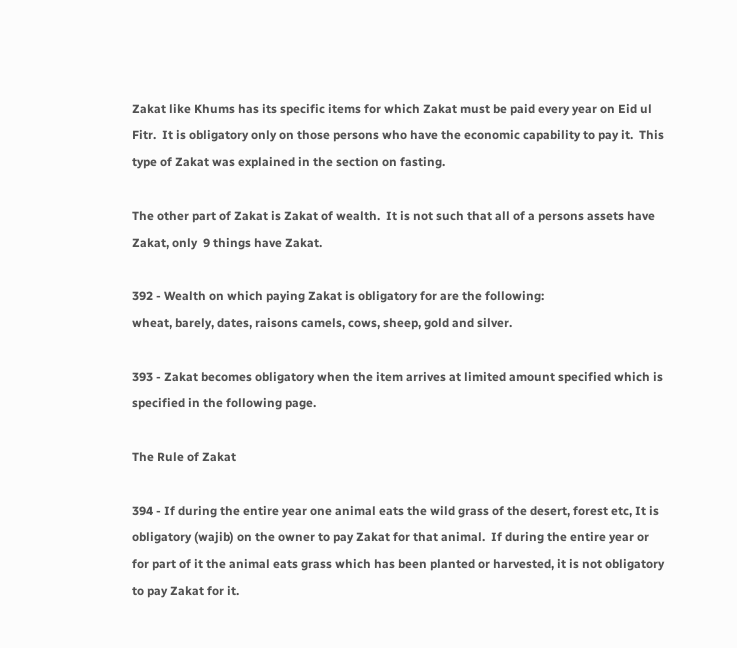Zakat like Khums has its specific items for which Zakat must be paid every year on Eid ul Fitr.  It is obligatory only on those persons who have the economic capability to pay it.  This type of Zakat was explained in the section on fasting.

The other part of Zakat is Zakat of wealth.  It is not such that all of a persons assets have Zakat, only  9 things have Zakat.

392 - Wealth on which paying Zakat is obligatory for are the following:
wheat, barely, dates, raisons camels, cows, sheep, gold and silver.

393 - Zakat becomes obligatory when the item arrives at limited amount specified which is specified in the following page.

The Rule of Zakat

394 - If during the entire year one animal eats the wild grass of the desert, forest etc, It is obligatory (wajib) on the owner to pay Zakat for that animal.  If during the entire year or for part of it the animal eats grass which has been planted or harvested, it is not obligatory to pay Zakat for it.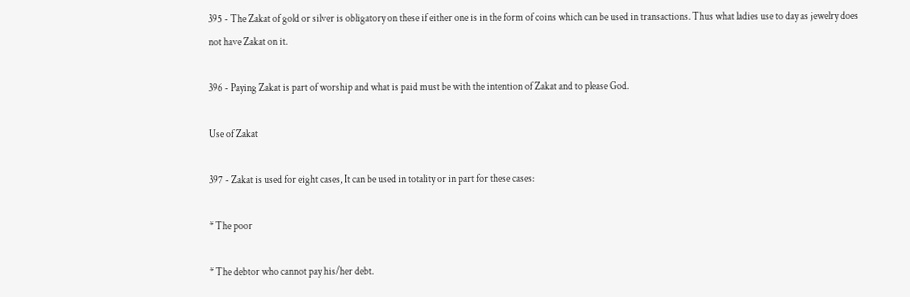395 - The Zakat of gold or silver is obligatory on these if either one is in the form of coins which can be used in transactions. Thus what ladies use to day as jewelry does not have Zakat on it.

396 - Paying Zakat is part of worship and what is paid must be with the intention of Zakat and to please God.

Use of Zakat

397 - Zakat is used for eight cases, It can be used in totality or in part for these cases:

* The poor

* The debtor who cannot pay his/her debt.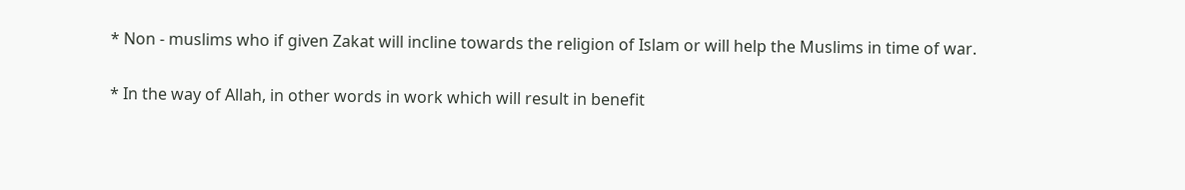* Non - muslims who if given Zakat will incline towards the religion of Islam or will help the Muslims in time of war.

* In the way of Allah, in other words in work which will result in benefit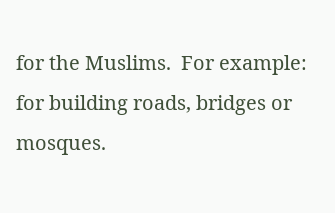for the Muslims.  For example: for building roads, bridges or mosques.